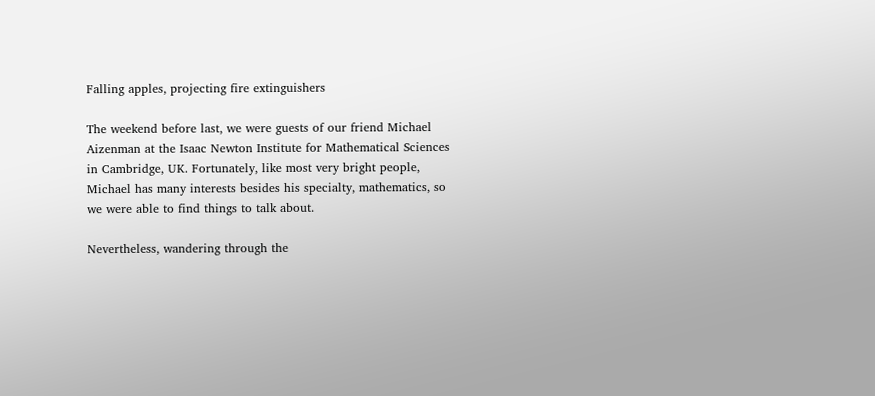Falling apples, projecting fire extinguishers

The weekend before last, we were guests of our friend Michael Aizenman at the Isaac Newton Institute for Mathematical Sciences in Cambridge, UK. Fortunately, like most very bright people, Michael has many interests besides his specialty, mathematics, so we were able to find things to talk about.

Nevertheless, wandering through the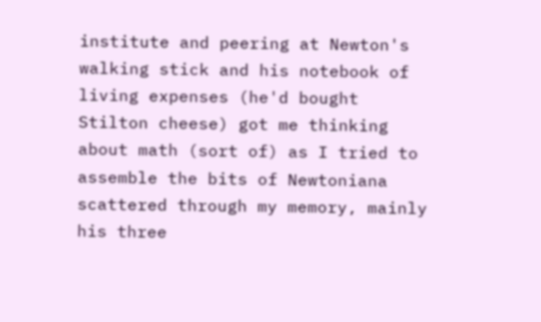institute and peering at Newton's walking stick and his notebook of living expenses (he'd bought Stilton cheese) got me thinking about math (sort of) as I tried to assemble the bits of Newtoniana scattered through my memory, mainly his three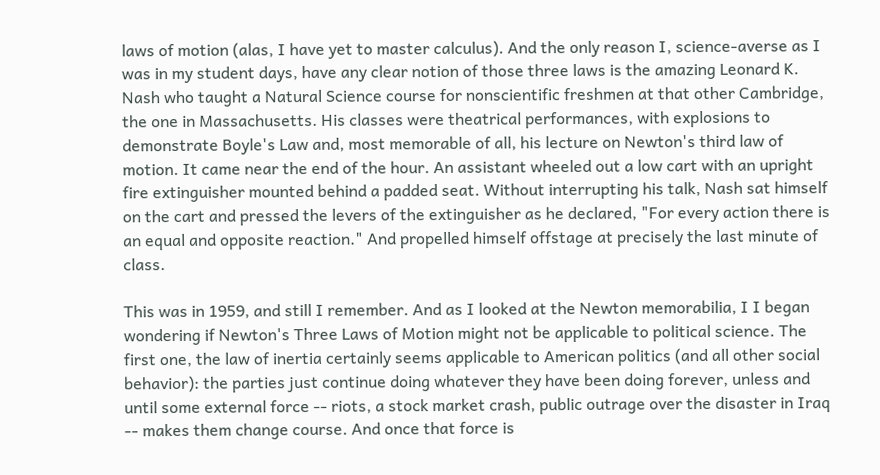laws of motion (alas, I have yet to master calculus). And the only reason I, science-averse as I was in my student days, have any clear notion of those three laws is the amazing Leonard K. Nash who taught a Natural Science course for nonscientific freshmen at that other Cambridge, the one in Massachusetts. His classes were theatrical performances, with explosions to demonstrate Boyle's Law and, most memorable of all, his lecture on Newton's third law of motion. It came near the end of the hour. An assistant wheeled out a low cart with an upright fire extinguisher mounted behind a padded seat. Without interrupting his talk, Nash sat himself on the cart and pressed the levers of the extinguisher as he declared, "For every action there is an equal and opposite reaction." And propelled himself offstage at precisely the last minute of class.

This was in 1959, and still I remember. And as I looked at the Newton memorabilia, I I began wondering if Newton's Three Laws of Motion might not be applicable to political science. The first one, the law of inertia certainly seems applicable to American politics (and all other social behavior): the parties just continue doing whatever they have been doing forever, unless and until some external force -- riots, a stock market crash, public outrage over the disaster in Iraq -- makes them change course. And once that force is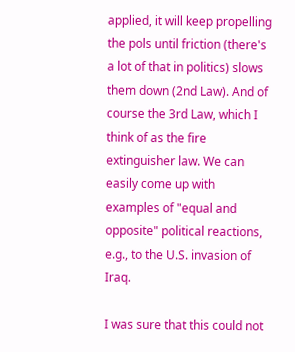applied, it will keep propelling the pols until friction (there's a lot of that in politics) slows them down (2nd Law). And of course the 3rd Law, which I think of as the fire extinguisher law. We can easily come up with examples of "equal and opposite" political reactions, e.g., to the U.S. invasion of Iraq.

I was sure that this could not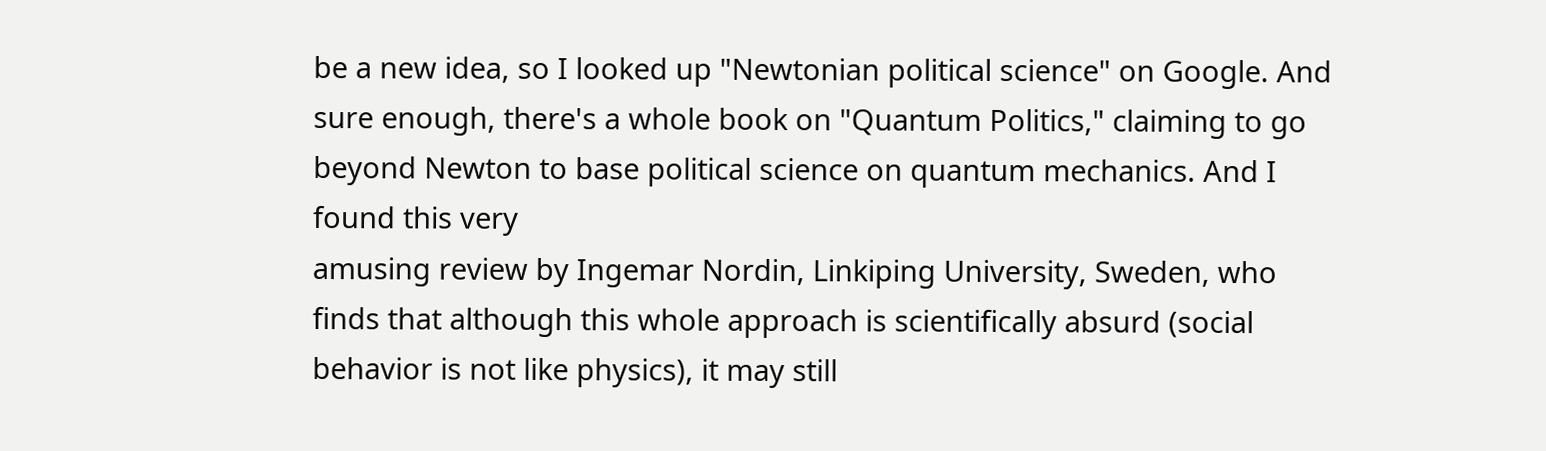be a new idea, so I looked up "Newtonian political science" on Google. And sure enough, there's a whole book on "Quantum Politics," claiming to go beyond Newton to base political science on quantum mechanics. And I found this very
amusing review by Ingemar Nordin, Linkiping University, Sweden, who finds that although this whole approach is scientifically absurd (social behavior is not like physics), it may still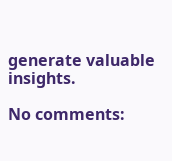generate valuable insights.

No comments: